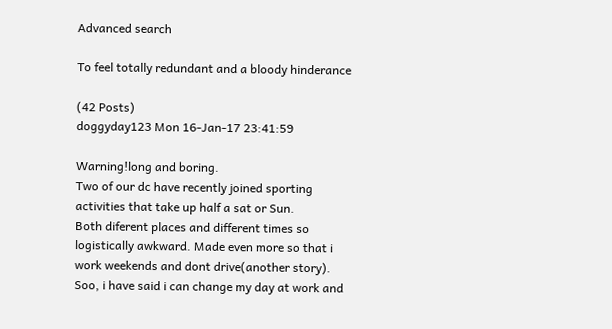Advanced search

To feel totally redundant and a bloody hinderance

(42 Posts)
doggyday123 Mon 16-Jan-17 23:41:59

Warning!long and boring.
Two of our dc have recently joined sporting activities that take up half a sat or Sun.
Both diferent places and different times so logistically awkward. Made even more so that i work weekends and dont drive(another story).
Soo, i have said i can change my day at work and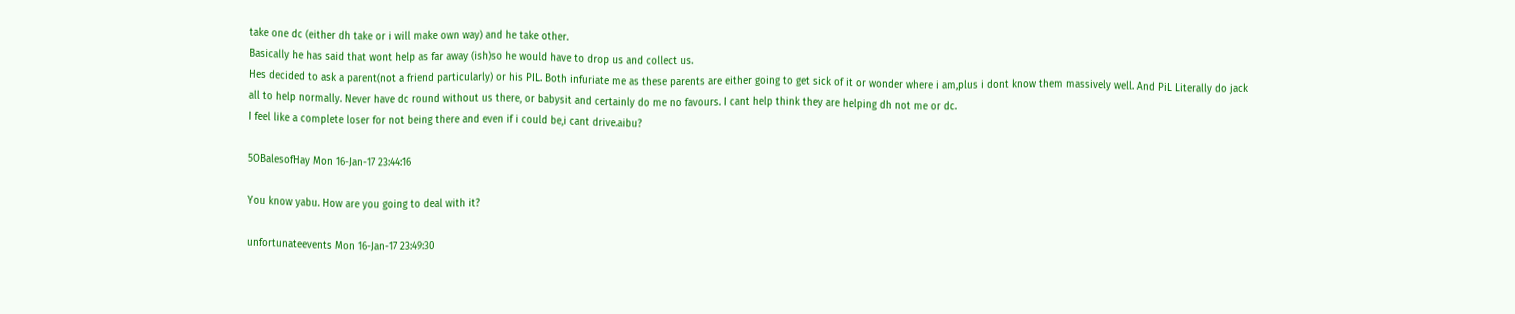take one dc (either dh take or i will make own way) and he take other.
Basically he has said that wont help as far away (ish)so he would have to drop us and collect us.
Hes decided to ask a parent(not a friend particularly) or his PIL. Both infuriate me as these parents are either going to get sick of it or wonder where i am,plus i dont know them massively well. And PiL Literally do jack all to help normally. Never have dc round without us there, or babysit and certainly do me no favours. I cant help think they are helping dh not me or dc.
I feel like a complete loser for not being there and even if i could be,i cant drive.aibu?

5OBalesofHay Mon 16-Jan-17 23:44:16

You know yabu. How are you going to deal with it?

unfortunateevents Mon 16-Jan-17 23:49:30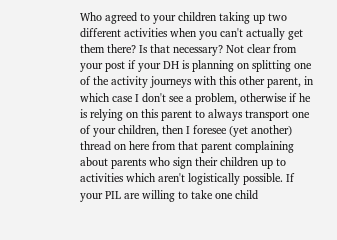Who agreed to your children taking up two different activities when you can't actually get them there? Is that necessary? Not clear from your post if your DH is planning on splitting one of the activity journeys with this other parent, in which case I don't see a problem, otherwise if he is relying on this parent to always transport one of your children, then I foresee (yet another) thread on here from that parent complaining about parents who sign their children up to activities which aren't logistically possible. If your PIL are willing to take one child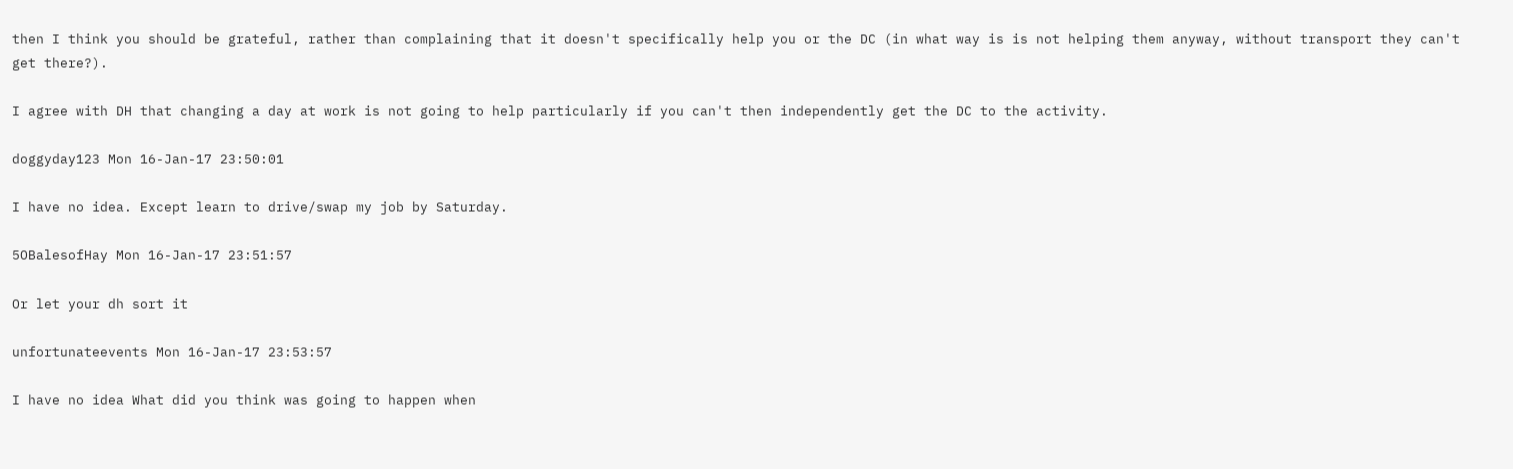then I think you should be grateful, rather than complaining that it doesn't specifically help you or the DC (in what way is is not helping them anyway, without transport they can't get there?).

I agree with DH that changing a day at work is not going to help particularly if you can't then independently get the DC to the activity.

doggyday123 Mon 16-Jan-17 23:50:01

I have no idea. Except learn to drive/swap my job by Saturday.

5OBalesofHay Mon 16-Jan-17 23:51:57

Or let your dh sort it

unfortunateevents Mon 16-Jan-17 23:53:57

I have no idea What did you think was going to happen when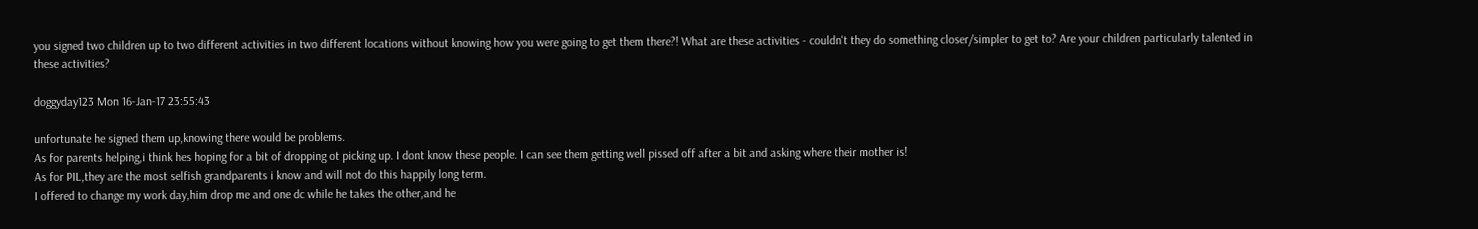you signed two children up to two different activities in two different locations without knowing how you were going to get them there?! What are these activities - couldn't they do something closer/simpler to get to? Are your children particularly talented in these activities?

doggyday123 Mon 16-Jan-17 23:55:43

unfortunate he signed them up,knowing there would be problems.
As for parents helping,i think hes hoping for a bit of dropping ot picking up. I dont know these people. I can see them getting well pissed off after a bit and asking where their mother is!
As for PIL,they are the most selfish grandparents i know and will not do this happily long term.
I offered to change my work day,him drop me and one dc while he takes the other,and he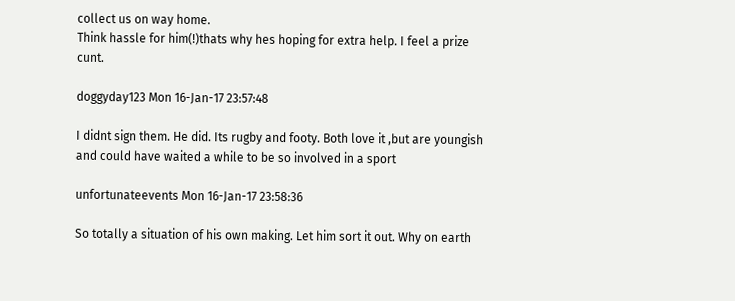collect us on way home.
Think hassle for him(!)thats why hes hoping for extra help. I feel a prize cunt.

doggyday123 Mon 16-Jan-17 23:57:48

I didnt sign them. He did. Its rugby and footy. Both love it ,but are youngish and could have waited a while to be so involved in a sport

unfortunateevents Mon 16-Jan-17 23:58:36

So totally a situation of his own making. Let him sort it out. Why on earth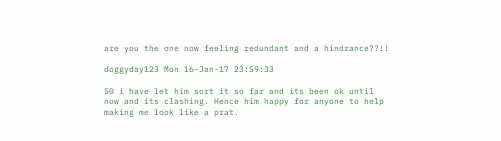are you the one now feeling redundant and a hindrance??!!

doggyday123 Mon 16-Jan-17 23:59:33

50 i have let him sort it so far and its been ok until now and its clashing. Hence him happy for anyone to help making me look like a prat.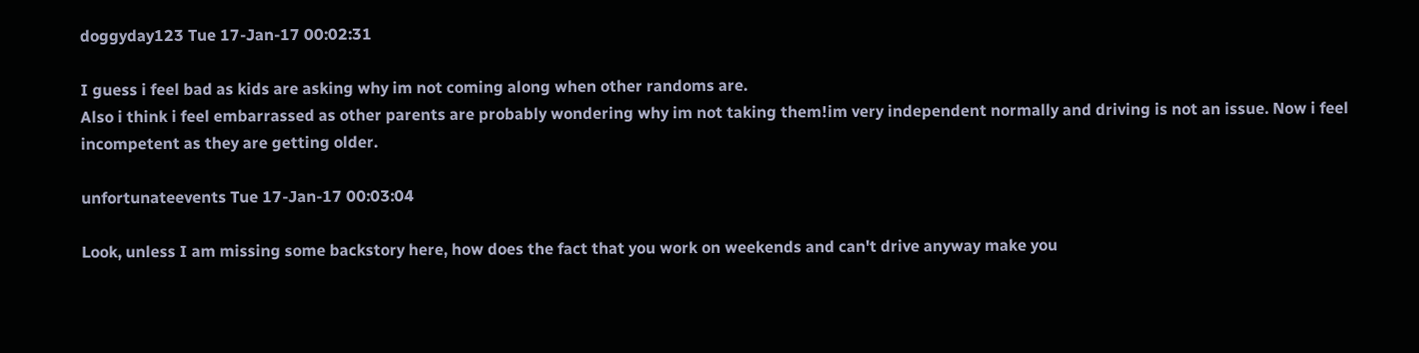doggyday123 Tue 17-Jan-17 00:02:31

I guess i feel bad as kids are asking why im not coming along when other randoms are.
Also i think i feel embarrassed as other parents are probably wondering why im not taking them!im very independent normally and driving is not an issue. Now i feel incompetent as they are getting older.

unfortunateevents Tue 17-Jan-17 00:03:04

Look, unless I am missing some backstory here, how does the fact that you work on weekends and can't drive anyway make you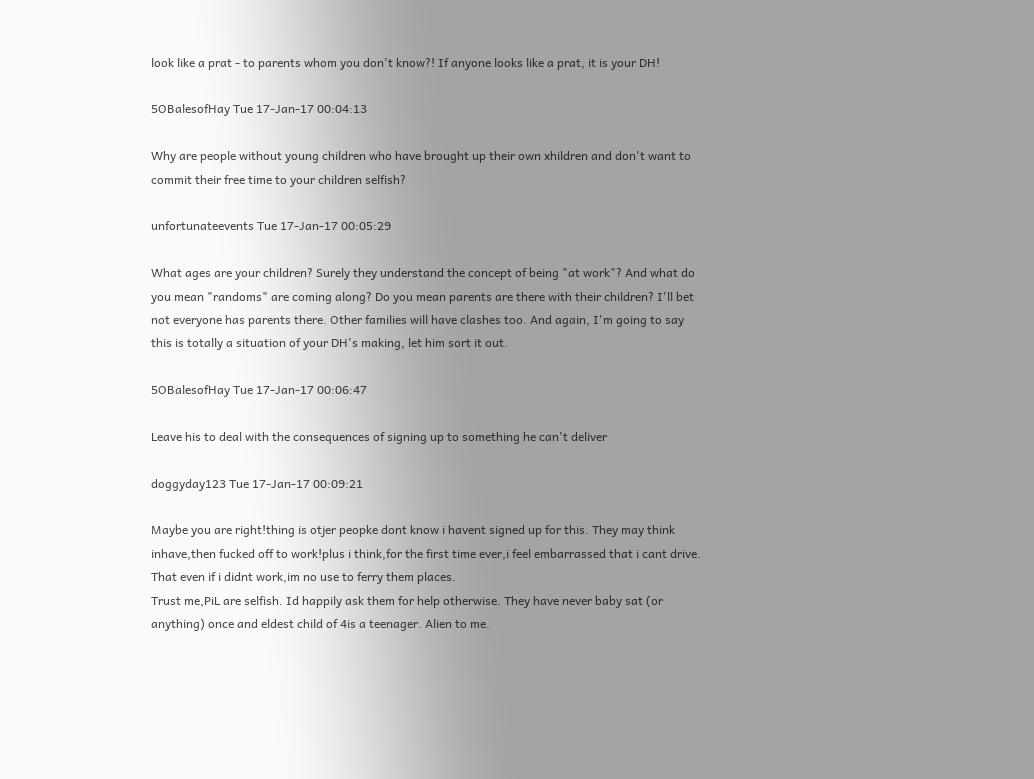look like a prat - to parents whom you don't know?! If anyone looks like a prat, it is your DH!

5OBalesofHay Tue 17-Jan-17 00:04:13

Why are people without young children who have brought up their own xhildren and don't want to commit their free time to your children selfish?

unfortunateevents Tue 17-Jan-17 00:05:29

What ages are your children? Surely they understand the concept of being "at work"? And what do you mean "randoms" are coming along? Do you mean parents are there with their children? I'll bet not everyone has parents there. Other families will have clashes too. And again, I'm going to say this is totally a situation of your DH's making, let him sort it out.

5OBalesofHay Tue 17-Jan-17 00:06:47

Leave his to deal with the consequences of signing up to something he can't deliver

doggyday123 Tue 17-Jan-17 00:09:21

Maybe you are right!thing is otjer peopke dont know i havent signed up for this. They may think inhave,then fucked off to work!plus i think,for the first time ever,i feel embarrassed that i cant drive. That even if i didnt work,im no use to ferry them places.
Trust me,PiL are selfish. Id happily ask them for help otherwise. They have never baby sat (or anything) once and eldest child of 4is a teenager. Alien to me.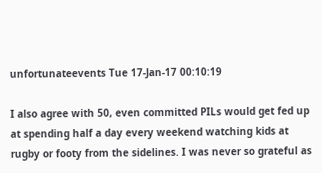unfortunateevents Tue 17-Jan-17 00:10:19

I also agree with 50, even committed PILs would get fed up at spending half a day every weekend watching kids at rugby or footy from the sidelines. I was never so grateful as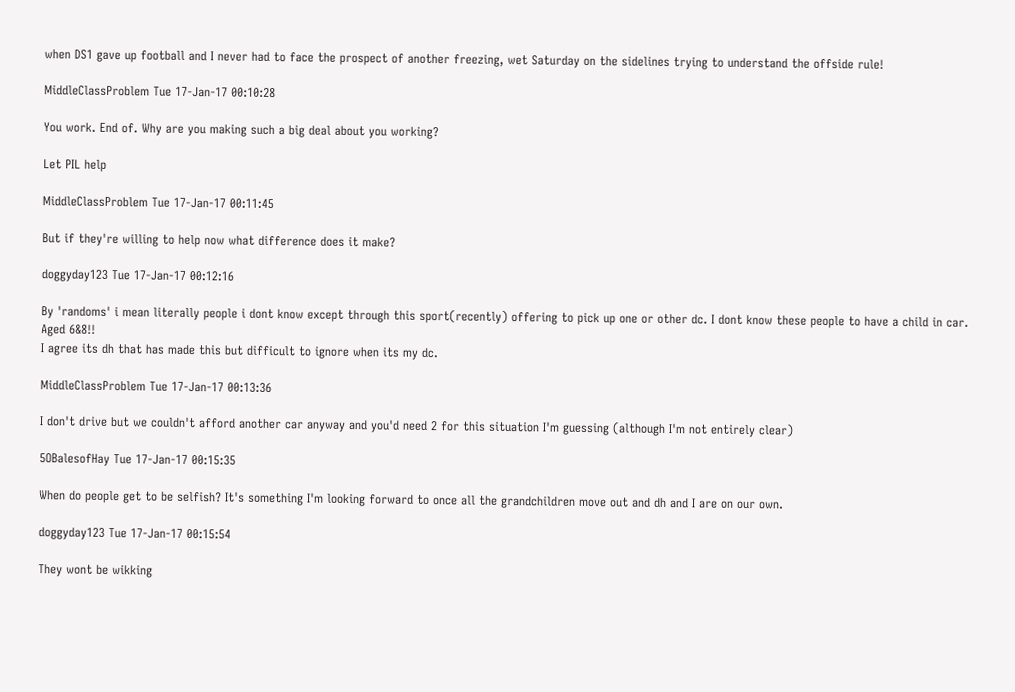when DS1 gave up football and I never had to face the prospect of another freezing, wet Saturday on the sidelines trying to understand the offside rule!

MiddleClassProblem Tue 17-Jan-17 00:10:28

You work. End of. Why are you making such a big deal about you working?

Let PIL help

MiddleClassProblem Tue 17-Jan-17 00:11:45

But if they're willing to help now what difference does it make?

doggyday123 Tue 17-Jan-17 00:12:16

By 'randoms' i mean literally people i dont know except through this sport(recently) offering to pick up one or other dc. I dont know these people to have a child in car. Aged 6&8!!
I agree its dh that has made this but difficult to ignore when its my dc.

MiddleClassProblem Tue 17-Jan-17 00:13:36

I don't drive but we couldn't afford another car anyway and you'd need 2 for this situation I'm guessing (although I'm not entirely clear)

5OBalesofHay Tue 17-Jan-17 00:15:35

When do people get to be selfish? It's something I'm looking forward to once all the grandchildren move out and dh and I are on our own.

doggyday123 Tue 17-Jan-17 00:15:54

They wont be wikking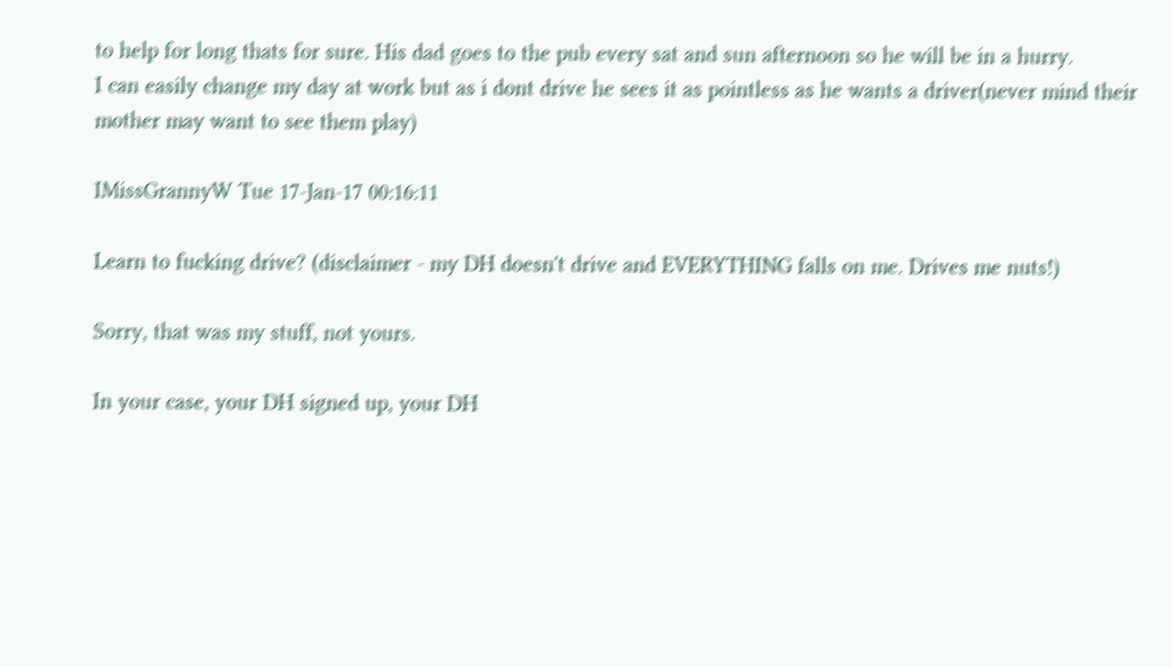to help for long thats for sure. His dad goes to the pub every sat and sun afternoon so he will be in a hurry.
I can easily change my day at work but as i dont drive he sees it as pointless as he wants a driver(never mind their mother may want to see them play)

IMissGrannyW Tue 17-Jan-17 00:16:11

Learn to fucking drive? (disclaimer - my DH doesn't drive and EVERYTHING falls on me. Drives me nuts!)

Sorry, that was my stuff, not yours.

In your case, your DH signed up, your DH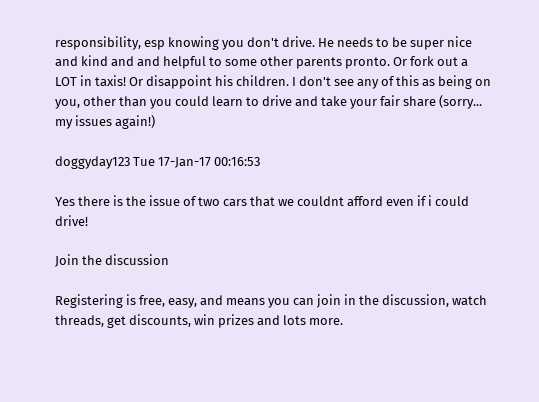responsibility, esp knowing you don't drive. He needs to be super nice and kind and and helpful to some other parents pronto. Or fork out a LOT in taxis! Or disappoint his children. I don't see any of this as being on you, other than you could learn to drive and take your fair share (sorry... my issues again!)

doggyday123 Tue 17-Jan-17 00:16:53

Yes there is the issue of two cars that we couldnt afford even if i could drive!

Join the discussion

Registering is free, easy, and means you can join in the discussion, watch threads, get discounts, win prizes and lots more.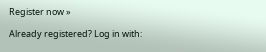Register now »

Already registered? Log in with: